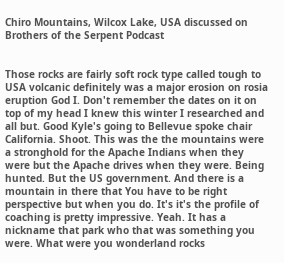Chiro Mountains, Wilcox Lake, USA discussed on Brothers of the Serpent Podcast


Those rocks are fairly soft rock type called tough to USA volcanic definitely was a major erosion on rosia eruption God I. Don't remember the dates on it on top of my head I knew this winter I researched and all but. Good Kyle's going to Bellevue spoke chair California. Shoot. This was the the mountains were a stronghold for the Apache Indians when they were but the Apache drives when they were. Being hunted. But the US government. And there is a mountain in there that You have to be right perspective but when you do. It's it's the profile of coaching is pretty impressive. Yeah. It has a nickname that park who that was something you were. What were you wonderland rocks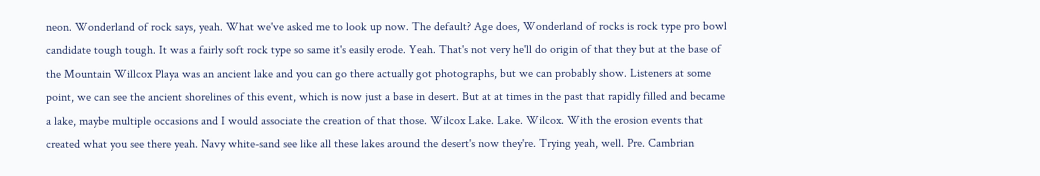neon. Wonderland of rock says, yeah. What we've asked me to look up now. The default? Age does, Wonderland of rocks is rock type pro bowl candidate tough tough. It was a fairly soft rock type so same it's easily erode. Yeah. That's not very he'll do origin of that they but at the base of the Mountain Willcox Playa was an ancient lake and you can go there actually got photographs, but we can probably show. Listeners at some point, we can see the ancient shorelines of this event, which is now just a base in desert. But at at times in the past that rapidly filled and became a lake, maybe multiple occasions and I would associate the creation of that those. Wilcox Lake. Lake. Wilcox. With the erosion events that created what you see there yeah. Navy white-sand see like all these lakes around the desert's now they're. Trying yeah, well. Pre. Cambrian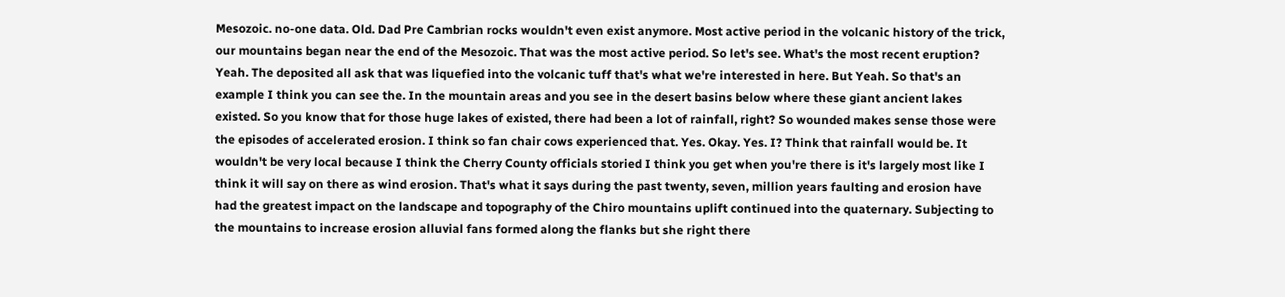Mesozoic. no-one data. Old. Dad Pre Cambrian rocks wouldn't even exist anymore. Most active period in the volcanic history of the trick, our mountains began near the end of the Mesozoic. That was the most active period. So let's see. What's the most recent eruption? Yeah. The deposited all ask that was liquefied into the volcanic tuff that's what we're interested in here. But Yeah. So that's an example I think you can see the. In the mountain areas and you see in the desert basins below where these giant ancient lakes existed. So you know that for those huge lakes of existed, there had been a lot of rainfall, right? So wounded makes sense those were the episodes of accelerated erosion. I think so fan chair cows experienced that. Yes. Okay. Yes. I? Think that rainfall would be. It wouldn't be very local because I think the Cherry County officials storied I think you get when you're there is it's largely most like I think it will say on there as wind erosion. That's what it says during the past twenty, seven, million years faulting and erosion have had the greatest impact on the landscape and topography of the Chiro mountains uplift continued into the quaternary. Subjecting to the mountains to increase erosion alluvial fans formed along the flanks but she right there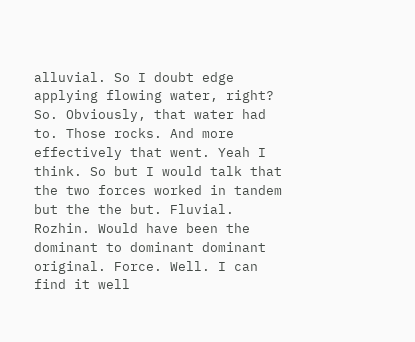alluvial. So I doubt edge applying flowing water, right? So. Obviously, that water had to. Those rocks. And more effectively that went. Yeah I think. So but I would talk that the two forces worked in tandem but the the but. Fluvial. Rozhin. Would have been the dominant to dominant dominant original. Force. Well. I can find it well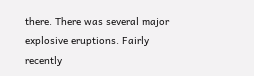there. There was several major explosive eruptions. Fairly recently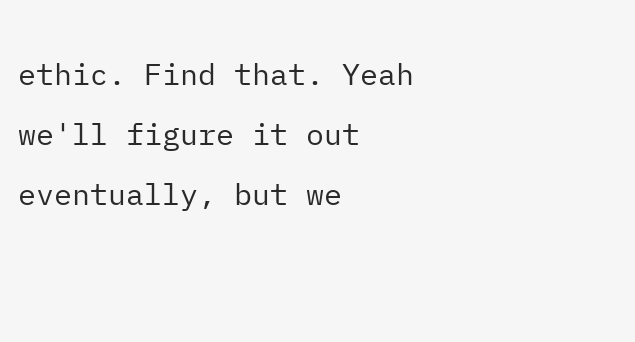ethic. Find that. Yeah we'll figure it out eventually, but we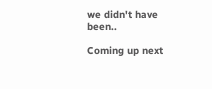we didn't have been..

Coming up next